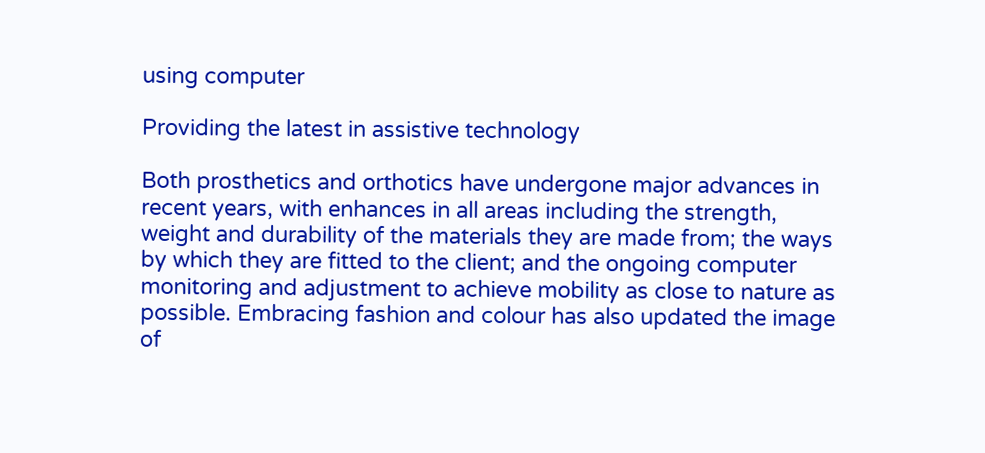using computer

Providing the latest in assistive technology

Both prosthetics and orthotics have undergone major advances in recent years, with enhances in all areas including the strength, weight and durability of the materials they are made from; the ways by which they are fitted to the client; and the ongoing computer monitoring and adjustment to achieve mobility as close to nature as possible. Embracing fashion and colour has also updated the image of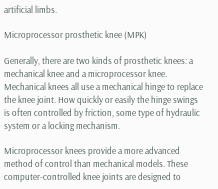artificial limbs.

Microprocessor prosthetic knee (MPK)

Generally, there are two kinds of prosthetic knees: a mechanical knee and a microprocessor knee. Mechanical knees all use a mechanical hinge to replace the knee joint. How quickly or easily the hinge swings is often controlled by friction, some type of hydraulic system or a locking mechanism.

Microprocessor knees provide a more advanced method of control than mechanical models. These computer-controlled knee joints are designed to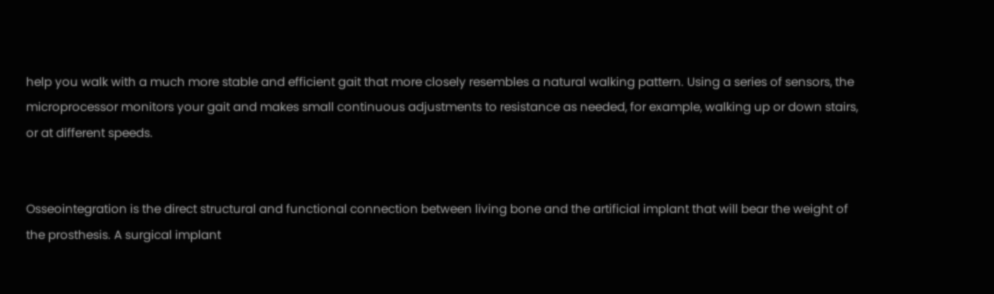help you walk with a much more stable and efficient gait that more closely resembles a natural walking pattern. Using a series of sensors, the microprocessor monitors your gait and makes small continuous adjustments to resistance as needed, for example, walking up or down stairs, or at different speeds.


Osseointegration is the direct structural and functional connection between living bone and the artificial implant that will bear the weight of the prosthesis. A surgical implant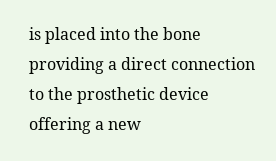is placed into the bone providing a direct connection to the prosthetic device offering a new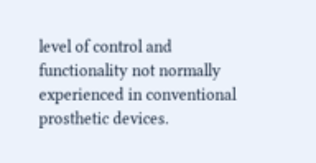level of control and functionality not normally experienced in conventional prosthetic devices.